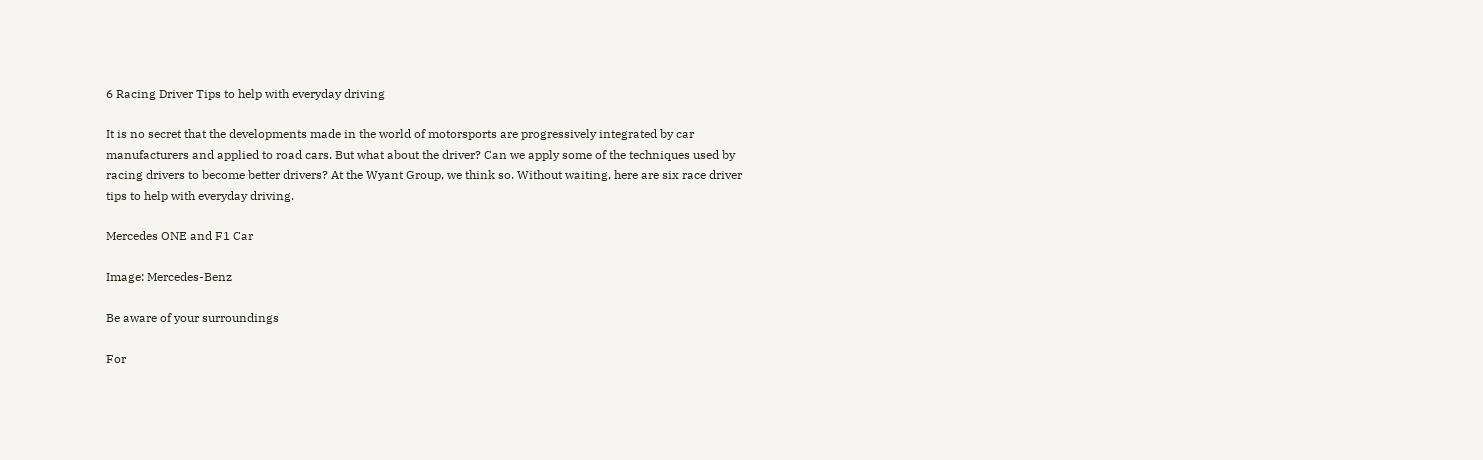6 Racing Driver Tips to help with everyday driving

It is no secret that the developments made in the world of motorsports are progressively integrated by car manufacturers and applied to road cars. But what about the driver? Can we apply some of the techniques used by racing drivers to become better drivers? At the Wyant Group, we think so. Without waiting, here are six race driver tips to help with everyday driving.

Mercedes ONE and F1 Car

Image: Mercedes-Benz

Be aware of your surroundings

For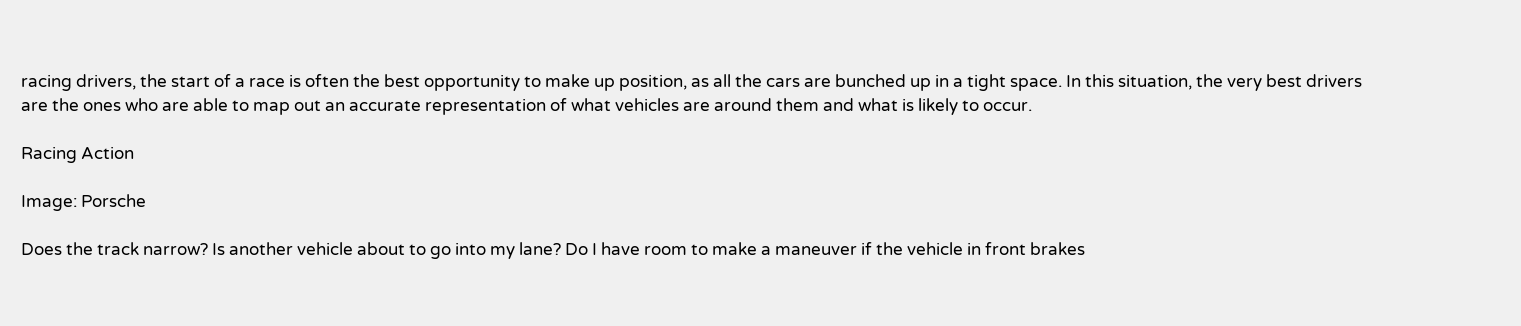racing drivers, the start of a race is often the best opportunity to make up position, as all the cars are bunched up in a tight space. In this situation, the very best drivers are the ones who are able to map out an accurate representation of what vehicles are around them and what is likely to occur.

Racing Action

Image: Porsche

Does the track narrow? Is another vehicle about to go into my lane? Do I have room to make a maneuver if the vehicle in front brakes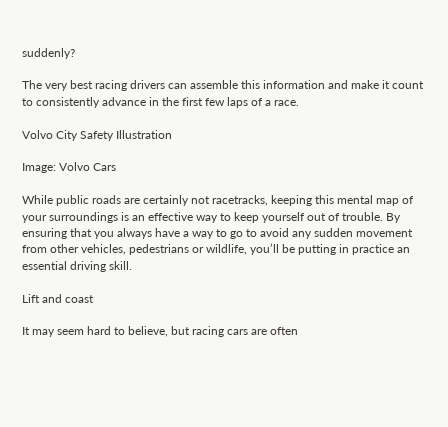suddenly?

The very best racing drivers can assemble this information and make it count to consistently advance in the first few laps of a race.

Volvo City Safety Illustration

Image: Volvo Cars

While public roads are certainly not racetracks, keeping this mental map of your surroundings is an effective way to keep yourself out of trouble. By ensuring that you always have a way to go to avoid any sudden movement from other vehicles, pedestrians or wildlife, you’ll be putting in practice an essential driving skill.

Lift and coast

It may seem hard to believe, but racing cars are often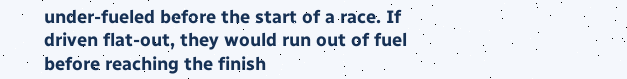under-fueled before the start of a race. If driven flat-out, they would run out of fuel before reaching the finish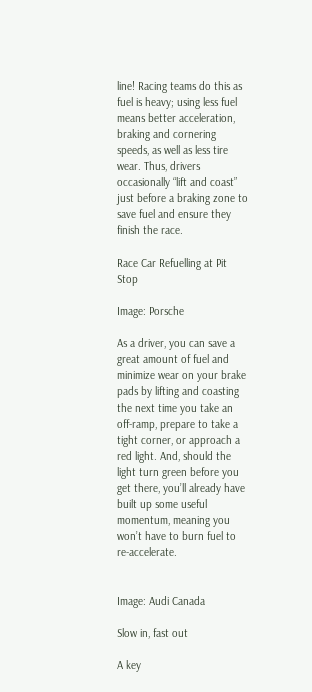line! Racing teams do this as fuel is heavy; using less fuel means better acceleration, braking and cornering speeds, as well as less tire wear. Thus, drivers occasionally “lift and coast” just before a braking zone to save fuel and ensure they finish the race.

Race Car Refuelling at Pit Stop

Image: Porsche

As a driver, you can save a great amount of fuel and minimize wear on your brake pads by lifting and coasting the next time you take an off-ramp, prepare to take a tight corner, or approach a red light. And, should the light turn green before you get there, you’ll already have built up some useful momentum, meaning you won’t have to burn fuel to re-accelerate.


Image: Audi Canada

Slow in, fast out

A key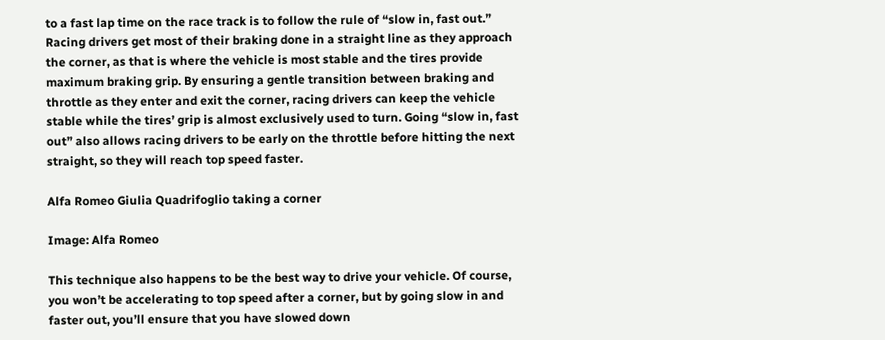to a fast lap time on the race track is to follow the rule of “slow in, fast out.” Racing drivers get most of their braking done in a straight line as they approach the corner, as that is where the vehicle is most stable and the tires provide maximum braking grip. By ensuring a gentle transition between braking and throttle as they enter and exit the corner, racing drivers can keep the vehicle stable while the tires’ grip is almost exclusively used to turn. Going “slow in, fast out” also allows racing drivers to be early on the throttle before hitting the next straight, so they will reach top speed faster.

Alfa Romeo Giulia Quadrifoglio taking a corner

Image: Alfa Romeo

This technique also happens to be the best way to drive your vehicle. Of course, you won’t be accelerating to top speed after a corner, but by going slow in and faster out, you’ll ensure that you have slowed down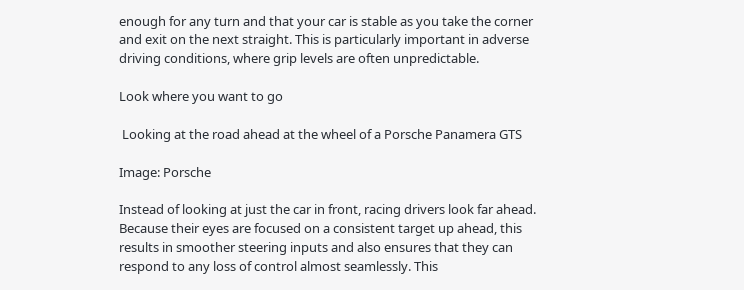enough for any turn and that your car is stable as you take the corner and exit on the next straight. This is particularly important in adverse driving conditions, where grip levels are often unpredictable.

Look where you want to go

 Looking at the road ahead at the wheel of a Porsche Panamera GTS

Image: Porsche

Instead of looking at just the car in front, racing drivers look far ahead. Because their eyes are focused on a consistent target up ahead, this results in smoother steering inputs and also ensures that they can respond to any loss of control almost seamlessly. This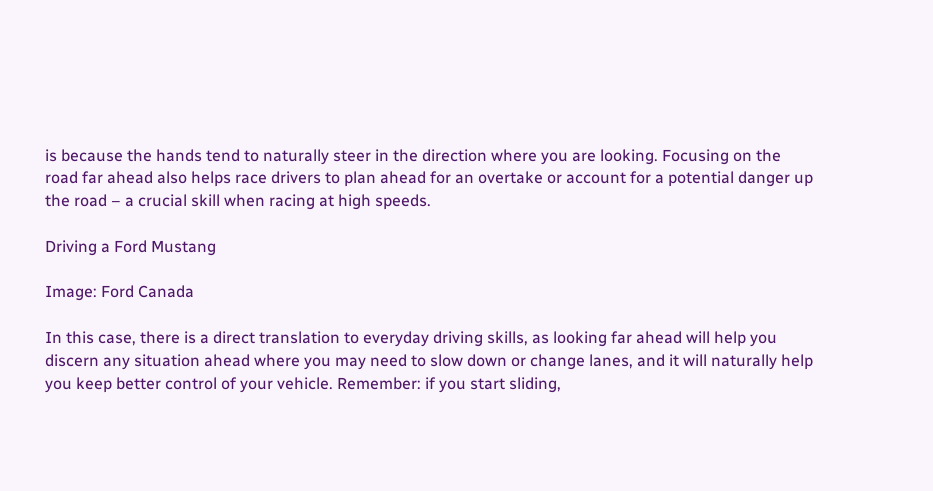is because the hands tend to naturally steer in the direction where you are looking. Focusing on the road far ahead also helps race drivers to plan ahead for an overtake or account for a potential danger up the road – a crucial skill when racing at high speeds.

Driving a Ford Mustang

Image: Ford Canada

In this case, there is a direct translation to everyday driving skills, as looking far ahead will help you discern any situation ahead where you may need to slow down or change lanes, and it will naturally help you keep better control of your vehicle. Remember: if you start sliding,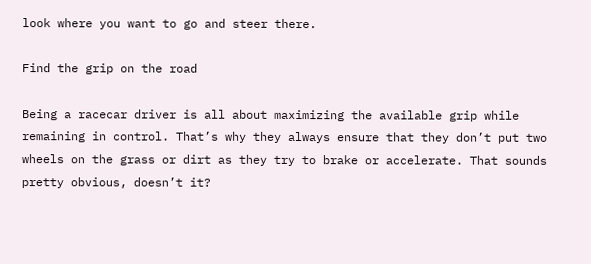look where you want to go and steer there.

Find the grip on the road

Being a racecar driver is all about maximizing the available grip while remaining in control. That’s why they always ensure that they don’t put two wheels on the grass or dirt as they try to brake or accelerate. That sounds pretty obvious, doesn’t it?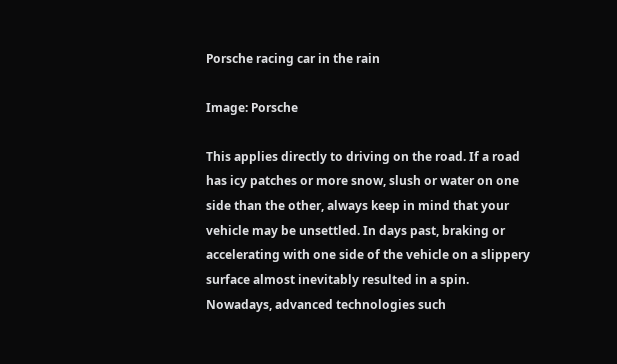Porsche racing car in the rain

Image: Porsche

This applies directly to driving on the road. If a road has icy patches or more snow, slush or water on one side than the other, always keep in mind that your vehicle may be unsettled. In days past, braking or accelerating with one side of the vehicle on a slippery surface almost inevitably resulted in a spin. Nowadays, advanced technologies such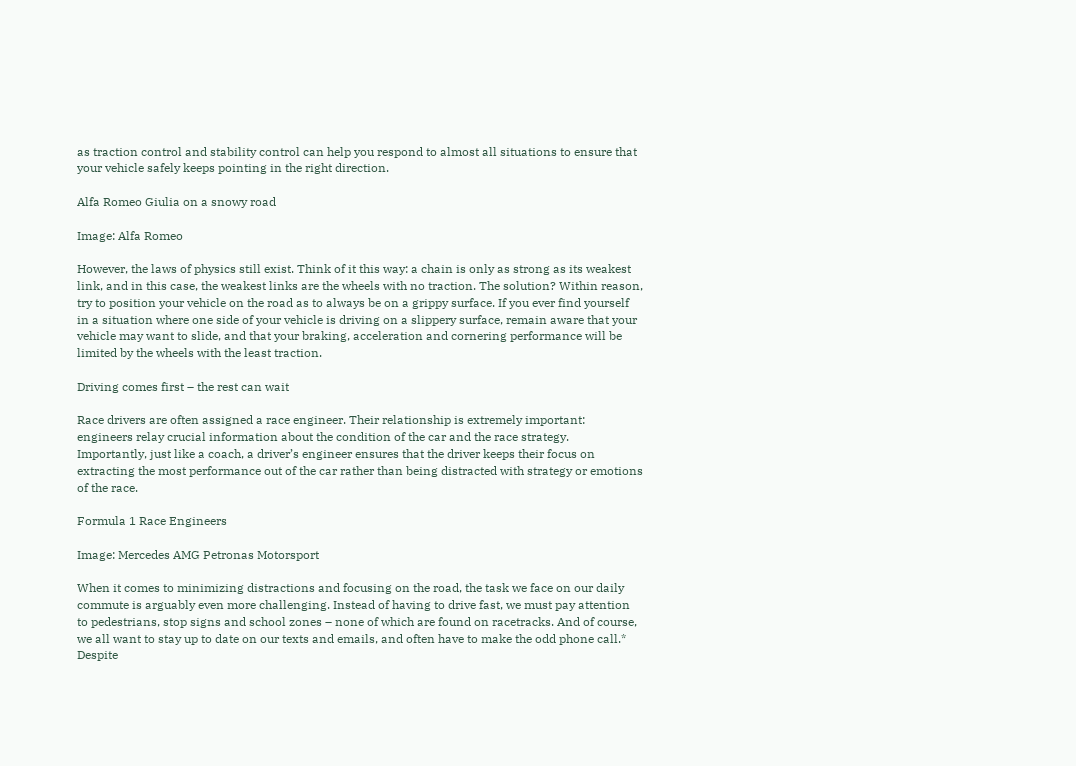as traction control and stability control can help you respond to almost all situations to ensure that your vehicle safely keeps pointing in the right direction.

Alfa Romeo Giulia on a snowy road

Image: Alfa Romeo

However, the laws of physics still exist. Think of it this way: a chain is only as strong as its weakest link, and in this case, the weakest links are the wheels with no traction. The solution? Within reason, try to position your vehicle on the road as to always be on a grippy surface. If you ever find yourself in a situation where one side of your vehicle is driving on a slippery surface, remain aware that your vehicle may want to slide, and that your braking, acceleration and cornering performance will be limited by the wheels with the least traction.

Driving comes first – the rest can wait

Race drivers are often assigned a race engineer. Their relationship is extremely important: engineers relay crucial information about the condition of the car and the race strategy.  Importantly, just like a coach, a driver’s engineer ensures that the driver keeps their focus on extracting the most performance out of the car rather than being distracted with strategy or emotions of the race.

Formula 1 Race Engineers

Image: Mercedes AMG Petronas Motorsport

When it comes to minimizing distractions and focusing on the road, the task we face on our daily commute is arguably even more challenging. Instead of having to drive fast, we must pay attention to pedestrians, stop signs and school zones – none of which are found on racetracks. And of course, we all want to stay up to date on our texts and emails, and often have to make the odd phone call.* Despite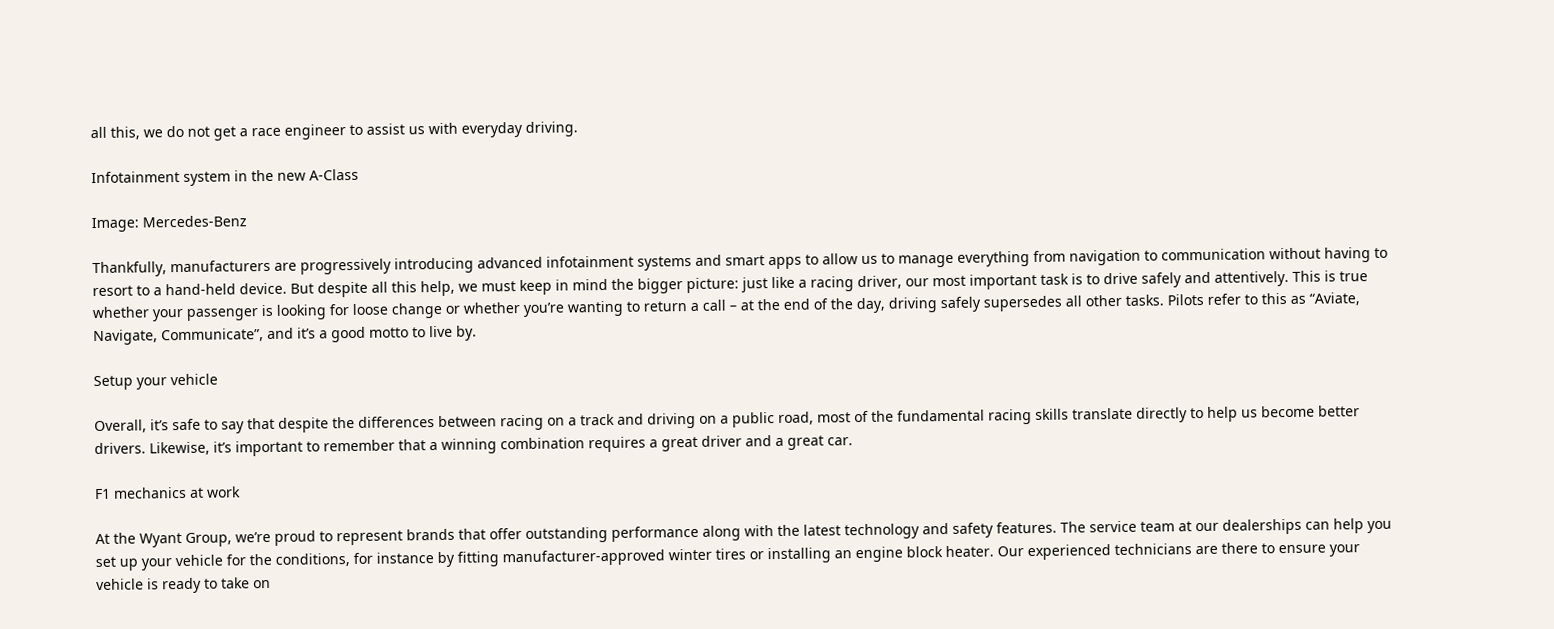all this, we do not get a race engineer to assist us with everyday driving.

Infotainment system in the new A-Class

Image: Mercedes-Benz

Thankfully, manufacturers are progressively introducing advanced infotainment systems and smart apps to allow us to manage everything from navigation to communication without having to resort to a hand-held device. But despite all this help, we must keep in mind the bigger picture: just like a racing driver, our most important task is to drive safely and attentively. This is true whether your passenger is looking for loose change or whether you’re wanting to return a call – at the end of the day, driving safely supersedes all other tasks. Pilots refer to this as “Aviate, Navigate, Communicate”, and it’s a good motto to live by.

Setup your vehicle

Overall, it’s safe to say that despite the differences between racing on a track and driving on a public road, most of the fundamental racing skills translate directly to help us become better drivers. Likewise, it’s important to remember that a winning combination requires a great driver and a great car.

F1 mechanics at work

At the Wyant Group, we’re proud to represent brands that offer outstanding performance along with the latest technology and safety features. The service team at our dealerships can help you set up your vehicle for the conditions, for instance by fitting manufacturer-approved winter tires or installing an engine block heater. Our experienced technicians are there to ensure your vehicle is ready to take on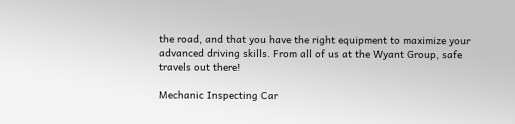the road, and that you have the right equipment to maximize your advanced driving skills. From all of us at the Wyant Group, safe travels out there!

Mechanic Inspecting Car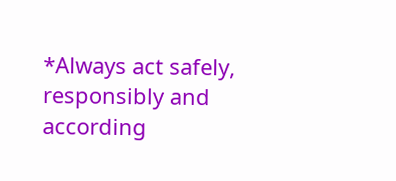*Always act safely, responsibly and according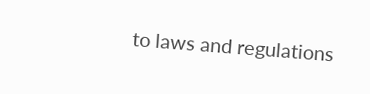to laws and regulations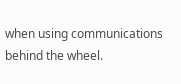when using communications behind the wheel.